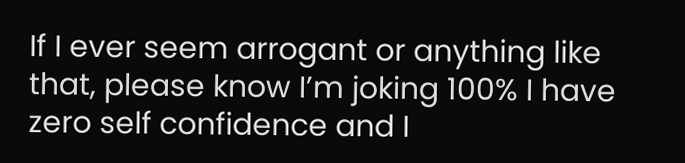If I ever seem arrogant or anything like that, please know I’m joking 100% I have zero self confidence and I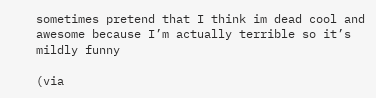sometimes pretend that I think im dead cool and awesome because I’m actually terrible so it’s mildly funny

(via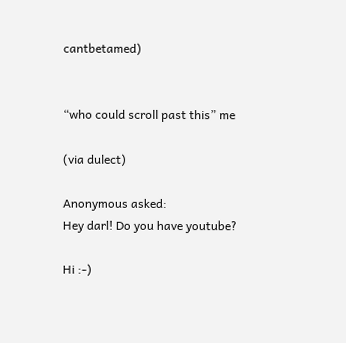cantbetamed)


“who could scroll past this” me

(via dulect)

Anonymous asked:
Hey darl! Do you have youtube?

Hi :-)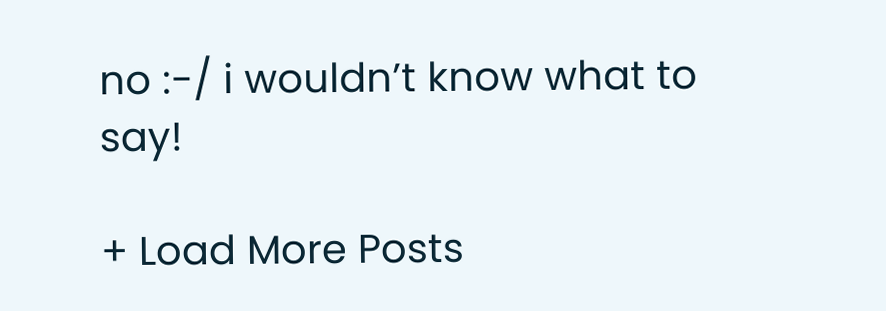no :-/ i wouldn’t know what to say!

+ Load More Posts